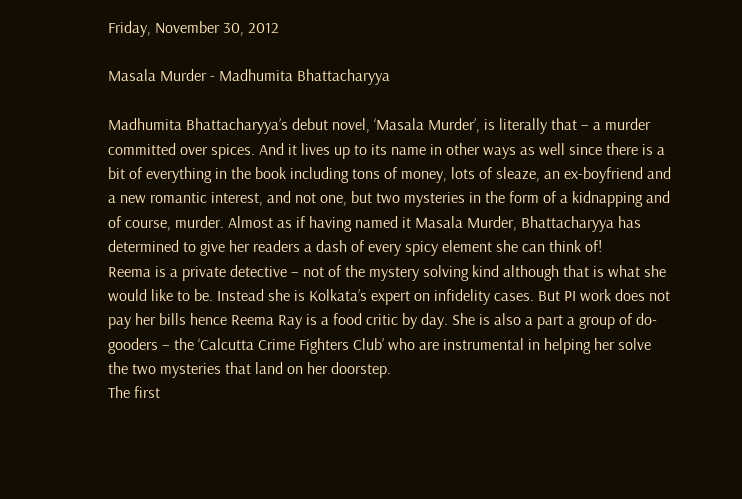Friday, November 30, 2012

Masala Murder - Madhumita Bhattacharyya

Madhumita Bhattacharyya’s debut novel, ‘Masala Murder’, is literally that – a murder committed over spices. And it lives up to its name in other ways as well since there is a bit of everything in the book including tons of money, lots of sleaze, an ex-boyfriend and a new romantic interest, and not one, but two mysteries in the form of a kidnapping and of course, murder. Almost as if having named it Masala Murder, Bhattacharyya has determined to give her readers a dash of every spicy element she can think of!
Reema is a private detective – not of the mystery solving kind although that is what she would like to be. Instead she is Kolkata’s expert on infidelity cases. But PI work does not pay her bills hence Reema Ray is a food critic by day. She is also a part a group of do-gooders – the ‘Calcutta Crime Fighters Club’ who are instrumental in helping her solve the two mysteries that land on her doorstep.
The first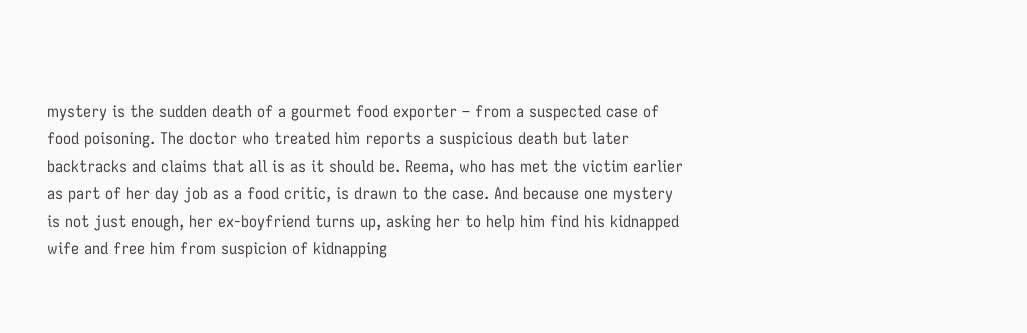mystery is the sudden death of a gourmet food exporter – from a suspected case of food poisoning. The doctor who treated him reports a suspicious death but later backtracks and claims that all is as it should be. Reema, who has met the victim earlier as part of her day job as a food critic, is drawn to the case. And because one mystery is not just enough, her ex-boyfriend turns up, asking her to help him find his kidnapped wife and free him from suspicion of kidnapping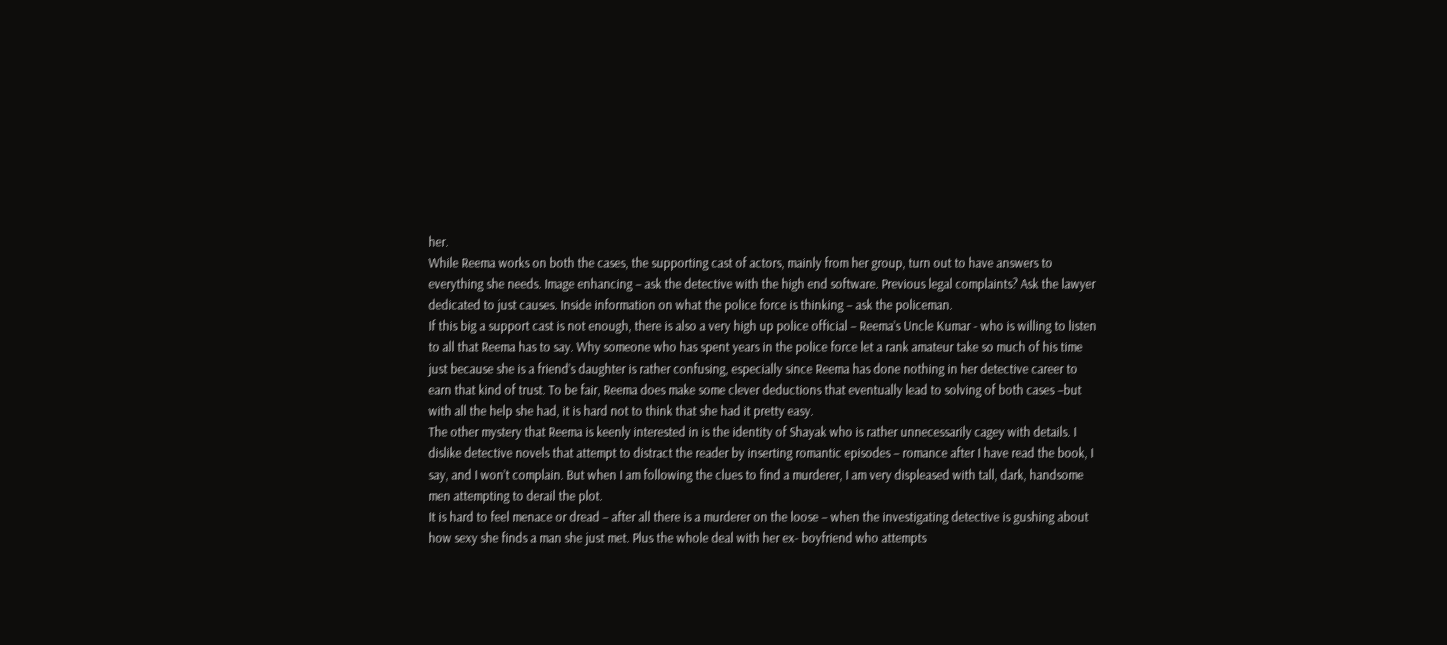her.
While Reema works on both the cases, the supporting cast of actors, mainly from her group, turn out to have answers to everything she needs. Image enhancing – ask the detective with the high end software. Previous legal complaints? Ask the lawyer dedicated to just causes. Inside information on what the police force is thinking – ask the policeman.
If this big a support cast is not enough, there is also a very high up police official – Reema’s Uncle Kumar - who is willing to listen to all that Reema has to say. Why someone who has spent years in the police force let a rank amateur take so much of his time just because she is a friend’s daughter is rather confusing, especially since Reema has done nothing in her detective career to earn that kind of trust. To be fair, Reema does make some clever deductions that eventually lead to solving of both cases –but with all the help she had, it is hard not to think that she had it pretty easy.
The other mystery that Reema is keenly interested in is the identity of Shayak who is rather unnecessarily cagey with details. I dislike detective novels that attempt to distract the reader by inserting romantic episodes – romance after I have read the book, I say, and I won’t complain. But when I am following the clues to find a murderer, I am very displeased with tall, dark, handsome men attempting to derail the plot.
It is hard to feel menace or dread – after all there is a murderer on the loose – when the investigating detective is gushing about how sexy she finds a man she just met. Plus the whole deal with her ex- boyfriend who attempts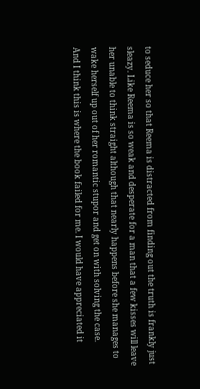to seduce her so that Reema is distracted from finding out the truth is frankly just sleazy. Like Reema is so weak and desperate for a man that a few kisses will leave her unable to think straight although that nearly happens before she manages to wake herself up out of her romantic stupor and get on with solving the case.
And I think this is where the book failed for me. I would have appreciated it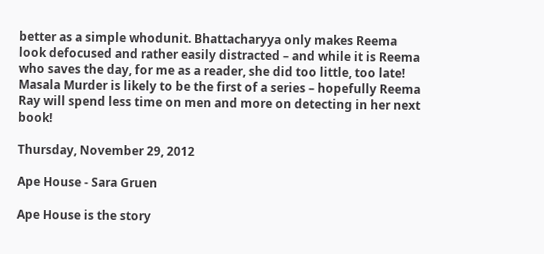better as a simple whodunit. Bhattacharyya only makes Reema look defocused and rather easily distracted – and while it is Reema who saves the day, for me as a reader, she did too little, too late!
Masala Murder is likely to be the first of a series – hopefully Reema Ray will spend less time on men and more on detecting in her next book!

Thursday, November 29, 2012

Ape House - Sara Gruen

Ape House is the story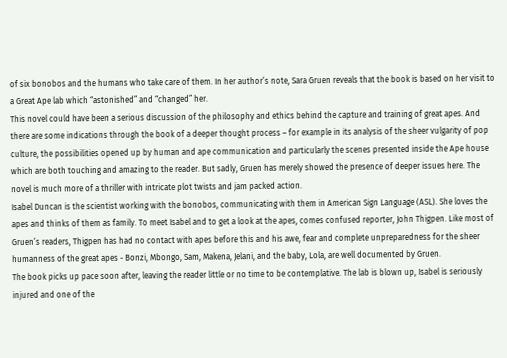of six bonobos and the humans who take care of them. In her author’s note, Sara Gruen reveals that the book is based on her visit to a Great Ape lab which “astonished” and “changed” her.
This novel could have been a serious discussion of the philosophy and ethics behind the capture and training of great apes. And there are some indications through the book of a deeper thought process – for example in its analysis of the sheer vulgarity of pop culture, the possibilities opened up by human and ape communication and particularly the scenes presented inside the Ape house which are both touching and amazing to the reader. But sadly, Gruen has merely showed the presence of deeper issues here. The novel is much more of a thriller with intricate plot twists and jam packed action.
Isabel Duncan is the scientist working with the bonobos, communicating with them in American Sign Language (ASL). She loves the apes and thinks of them as family. To meet Isabel and to get a look at the apes, comes confused reporter, John Thigpen. Like most of Gruen’s readers, Thigpen has had no contact with apes before this and his awe, fear and complete unpreparedness for the sheer humanness of the great apes - Bonzi, Mbongo, Sam, Makena, Jelani, and the baby, Lola, are well documented by Gruen.
The book picks up pace soon after, leaving the reader little or no time to be contemplative. The lab is blown up, Isabel is seriously injured and one of the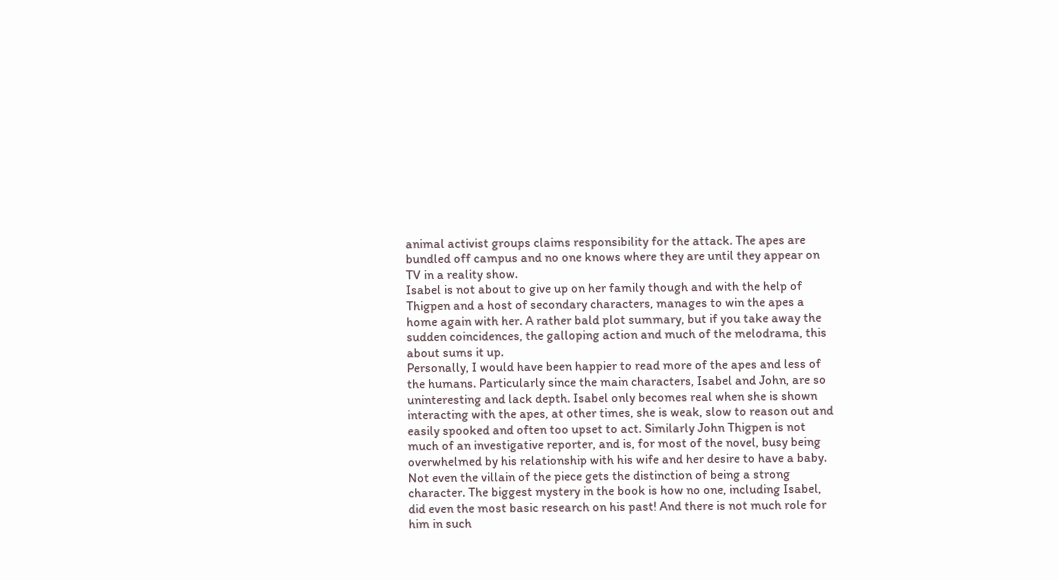animal activist groups claims responsibility for the attack. The apes are bundled off campus and no one knows where they are until they appear on TV in a reality show.
Isabel is not about to give up on her family though and with the help of Thigpen and a host of secondary characters, manages to win the apes a home again with her. A rather bald plot summary, but if you take away the sudden coincidences, the galloping action and much of the melodrama, this about sums it up.
Personally, I would have been happier to read more of the apes and less of the humans. Particularly since the main characters, Isabel and John, are so uninteresting and lack depth. Isabel only becomes real when she is shown interacting with the apes, at other times, she is weak, slow to reason out and easily spooked and often too upset to act. Similarly John Thigpen is not much of an investigative reporter, and is, for most of the novel, busy being overwhelmed by his relationship with his wife and her desire to have a baby.
Not even the villain of the piece gets the distinction of being a strong character. The biggest mystery in the book is how no one, including Isabel, did even the most basic research on his past! And there is not much role for him in such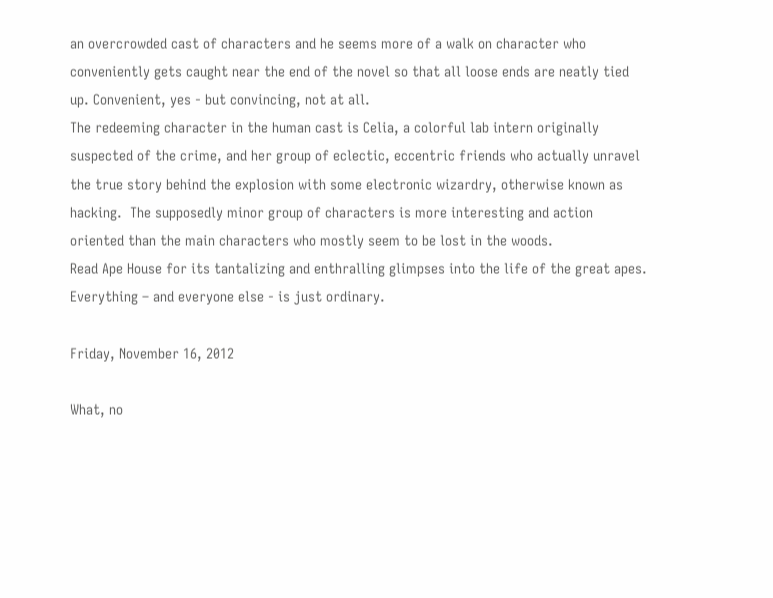an overcrowded cast of characters and he seems more of a walk on character who conveniently gets caught near the end of the novel so that all loose ends are neatly tied up. Convenient, yes - but convincing, not at all.
The redeeming character in the human cast is Celia, a colorful lab intern originally suspected of the crime, and her group of eclectic, eccentric friends who actually unravel the true story behind the explosion with some electronic wizardry, otherwise known as hacking.  The supposedly minor group of characters is more interesting and action oriented than the main characters who mostly seem to be lost in the woods.
Read Ape House for its tantalizing and enthralling glimpses into the life of the great apes. Everything – and everyone else - is just ordinary.

Friday, November 16, 2012

What, no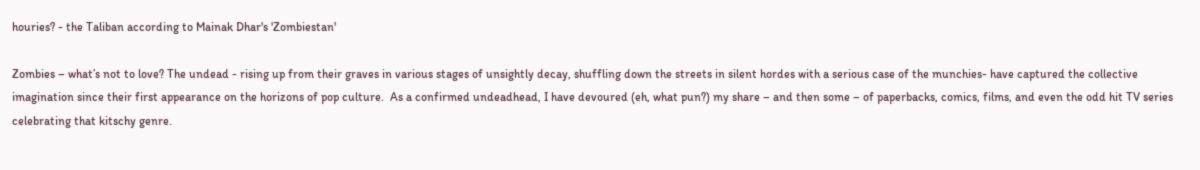houries? - the Taliban according to Mainak Dhar's 'Zombiestan'

Zombies – what’s not to love? The undead - rising up from their graves in various stages of unsightly decay, shuffling down the streets in silent hordes with a serious case of the munchies- have captured the collective imagination since their first appearance on the horizons of pop culture.  As a confirmed undeadhead, I have devoured (eh, what pun?) my share – and then some – of paperbacks, comics, films, and even the odd hit TV series celebrating that kitschy genre.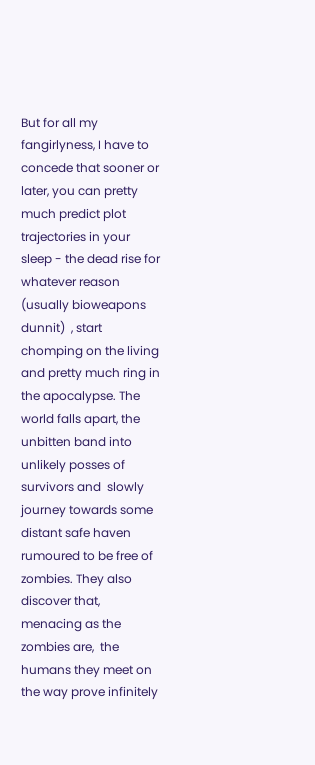But for all my fangirlyness, I have to concede that sooner or later, you can pretty much predict plot trajectories in your sleep - the dead rise for whatever reason (usually bioweapons dunnit)  , start chomping on the living and pretty much ring in the apocalypse. The world falls apart, the unbitten band into unlikely posses of survivors and  slowly journey towards some distant safe haven rumoured to be free of zombies. They also discover that, menacing as the zombies are,  the humans they meet on the way prove infinitely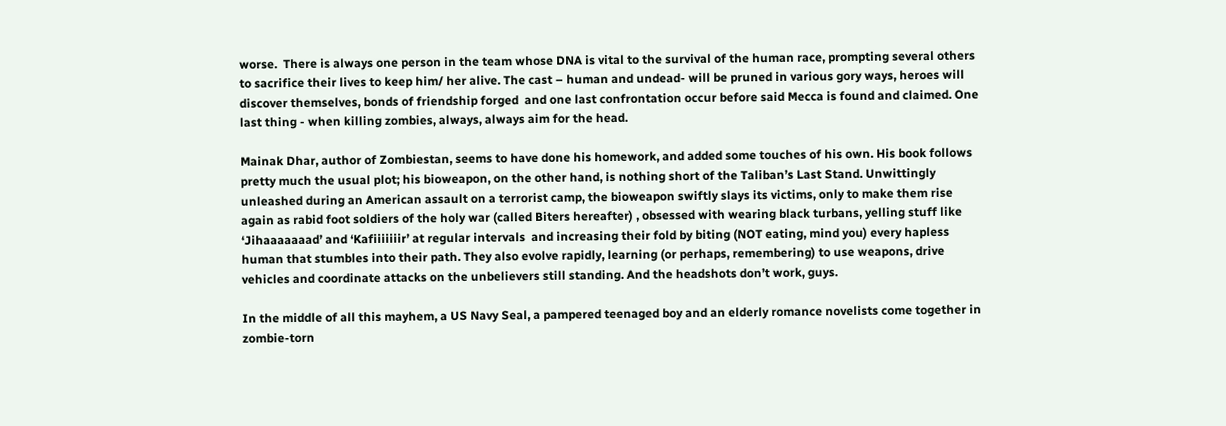worse.  There is always one person in the team whose DNA is vital to the survival of the human race, prompting several others to sacrifice their lives to keep him/ her alive. The cast – human and undead- will be pruned in various gory ways, heroes will discover themselves, bonds of friendship forged  and one last confrontation occur before said Mecca is found and claimed. One last thing - when killing zombies, always, always aim for the head.

Mainak Dhar, author of Zombiestan, seems to have done his homework, and added some touches of his own. His book follows pretty much the usual plot; his bioweapon, on the other hand, is nothing short of the Taliban’s Last Stand. Unwittingly unleashed during an American assault on a terrorist camp, the bioweapon swiftly slays its victims, only to make them rise again as rabid foot soldiers of the holy war (called Biters hereafter) , obsessed with wearing black turbans, yelling stuff like ‘Jihaaaaaaad’ and ‘Kafiiiiiiir’ at regular intervals  and increasing their fold by biting (NOT eating, mind you) every hapless human that stumbles into their path. They also evolve rapidly, learning (or perhaps, remembering) to use weapons, drive vehicles and coordinate attacks on the unbelievers still standing. And the headshots don’t work, guys.

In the middle of all this mayhem, a US Navy Seal, a pampered teenaged boy and an elderly romance novelists come together in zombie-torn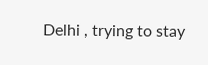Delhi , trying to stay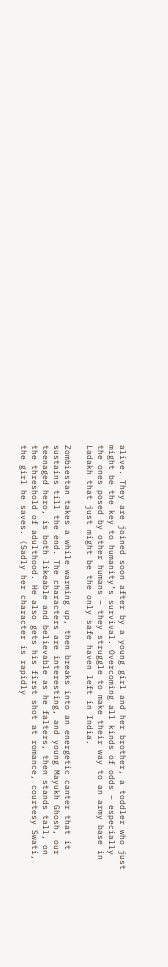alive. They are joined soon after by a young girl and her brother, a toddler who just might be the key to humanity’s survival. Overcoming all kinds of odds – especially the ones posed by other humans – they struggle to make their way to an army base in Ladakh that just might be the only safe haven left in India.

Zombiestan takes a while warming up, then breaks into an energetic canter that it sustains till the end. The characters are interesting, and young Mayukh Ghosh, our teenaged hero, is both likeable and believable as he falters, then stands tall, on the threshold of adulthood. He also gets his first shot at romance, courtesy Swati, the girl he saves. (Sadly her character is rapidly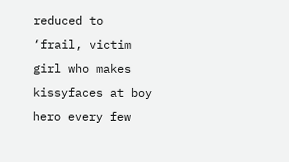reduced to ‘frail, victim girl who makes kissyfaces at boy hero every few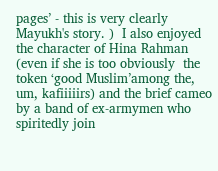pages’ - this is very clearly Mayukh's story. )  I also enjoyed the character of Hina Rahman (even if she is too obviously  the token ‘good Muslim’among the, um, kafiiiiirs) and the brief cameo by a band of ex-armymen who spiritedly join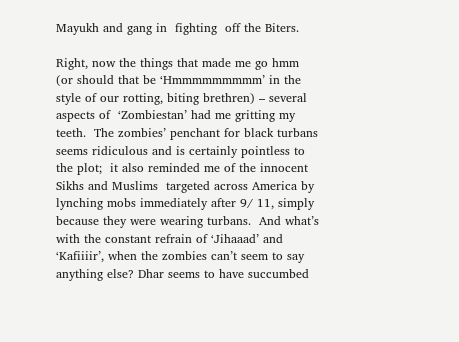Mayukh and gang in  fighting  off the Biters.

Right, now the things that made me go hmm  (or should that be ‘Hmmmmmmmmm’ in the style of our rotting, biting brethren) – several aspects of  ‘Zombiestan’ had me gritting my teeth.  The zombies’ penchant for black turbans seems ridiculous and is certainly pointless to the plot;  it also reminded me of the innocent Sikhs and Muslims  targeted across America by lynching mobs immediately after 9/ 11, simply because they were wearing turbans.  And what’s with the constant refrain of ‘Jihaaad’ and ‘Kafiiiir’, when the zombies can’t seem to say anything else? Dhar seems to have succumbed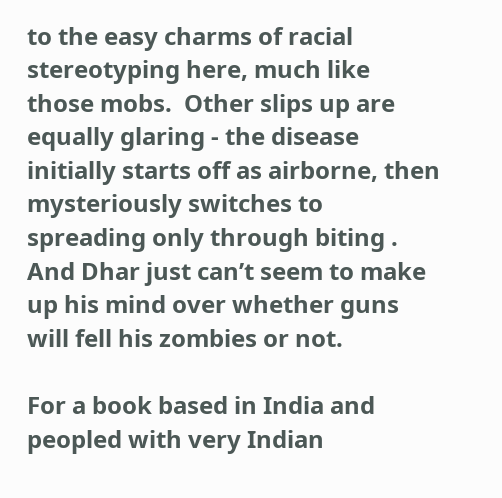to the easy charms of racial stereotyping here, much like those mobs.  Other slips up are equally glaring - the disease initially starts off as airborne, then mysteriously switches to spreading only through biting . And Dhar just can’t seem to make up his mind over whether guns will fell his zombies or not.

For a book based in India and peopled with very Indian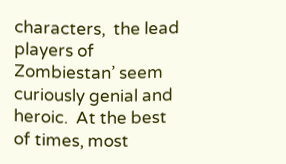characters,  the lead players of Zombiestan’ seem curiously genial and heroic.  At the best of times, most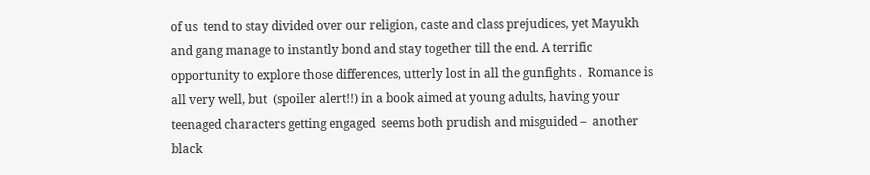of us  tend to stay divided over our religion, caste and class prejudices, yet Mayukh and gang manage to instantly bond and stay together till the end. A terrific opportunity to explore those differences, utterly lost in all the gunfights .  Romance is all very well, but  (spoiler alert!!) in a book aimed at young adults, having your teenaged characters getting engaged  seems both prudish and misguided –  another black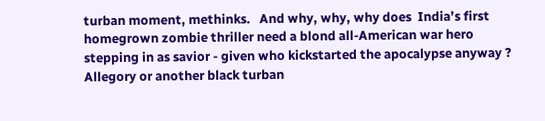turban moment, methinks.   And why, why, why does  India’s first homegrown zombie thriller need a blond all-American war hero  stepping in as savior - given who kickstarted the apocalypse anyway ? Allegory or another black turban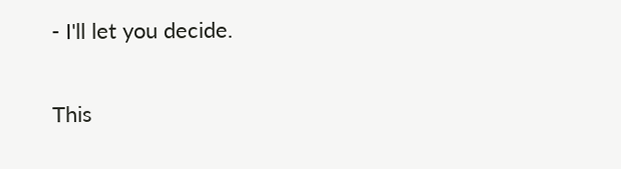- I'll let you decide.

This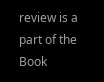review is a part of the Book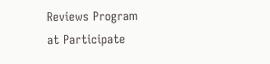Reviews Program  at Participate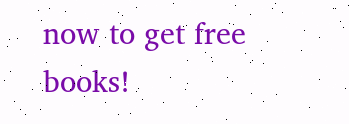now to get free books!